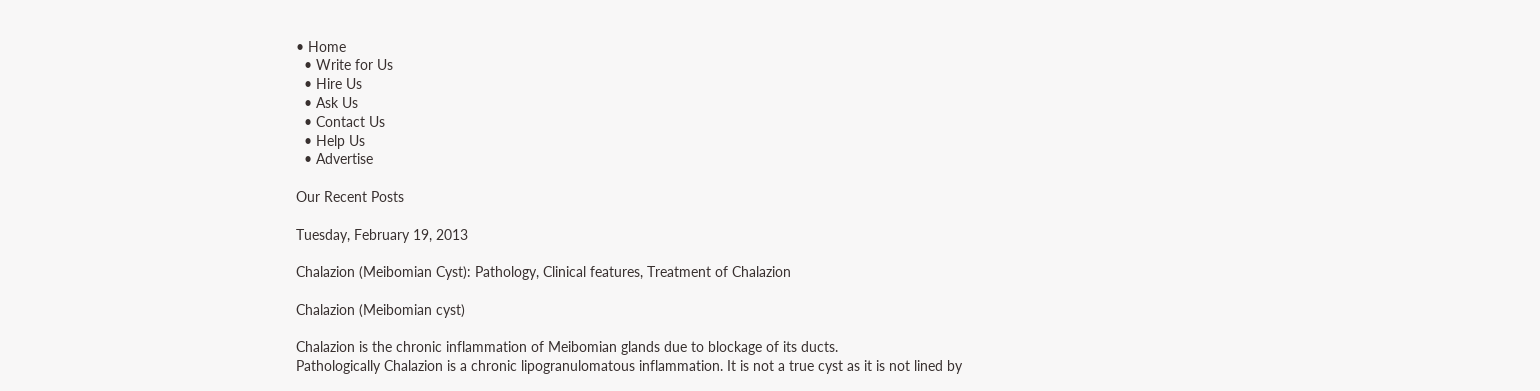• Home
  • Write for Us
  • Hire Us
  • Ask Us
  • Contact Us
  • Help Us
  • Advertise

Our Recent Posts

Tuesday, February 19, 2013

Chalazion (Meibomian Cyst): Pathology, Clinical features, Treatment of Chalazion

Chalazion (Meibomian cyst)

Chalazion is the chronic inflammation of Meibomian glands due to blockage of its ducts.
Pathologically Chalazion is a chronic lipogranulomatous inflammation. It is not a true cyst as it is not lined by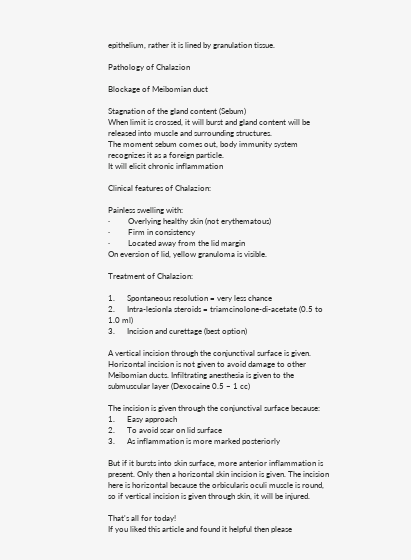epithelium, rather it is lined by granulation tissue.

Pathology of Chalazion

Blockage of Meibomian duct

Stagnation of the gland content (Sebum)
When limit is crossed, it will burst and gland content will be released into muscle and surrounding structures.
The moment sebum comes out, body immunity system recognizes it as a foreign particle.
It will elicit chronic inflammation

Clinical features of Chalazion:

Painless swelling with:
·         Overlying healthy skin (not erythematous)
·         Firm in consistency
·         Located away from the lid margin
On eversion of lid, yellow granuloma is visible.

Treatment of Chalazion:

1.      Spontaneous resolution = very less chance
2.      Intra-lesionla steroids = triamcinolone-di-acetate (0.5 to 1.0 ml)
3.      Incision and curettage (best option)

A vertical incision through the conjunctival surface is given. Horizontal incision is not given to avoid damage to other Meibomian ducts. Infiltrating anesthesia is given to the submuscular layer (Dexocaine 0.5 – 1 cc)

The incision is given through the conjunctival surface because:
1.      Easy approach
2.      To avoid scar on lid surface
3.      As inflammation is more marked posteriorly

But if it bursts into skin surface, more anterior inflammation is present. Only then a horizontal skin incision is given. The incision here is horizontal because the orbicularis oculi muscle is round, so if vertical incision is given through skin, it will be injured.

That's all for today!
If you liked this article and found it helpful then please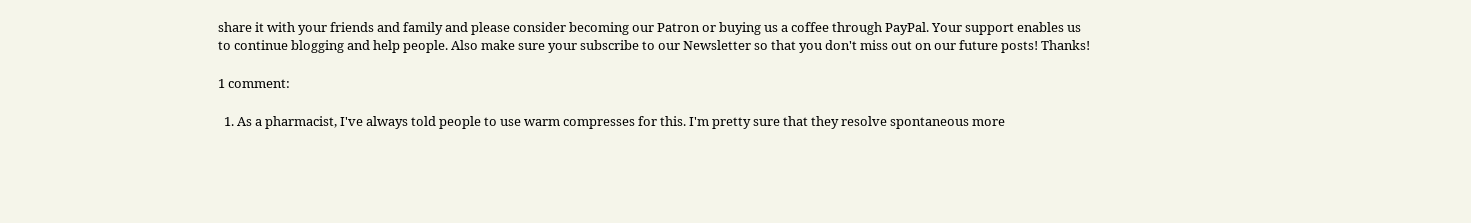share it with your friends and family and please consider becoming our Patron or buying us a coffee through PayPal. Your support enables us to continue blogging and help people. Also make sure your subscribe to our Newsletter so that you don't miss out on our future posts! Thanks!

1 comment:

  1. As a pharmacist, I've always told people to use warm compresses for this. I'm pretty sure that they resolve spontaneous more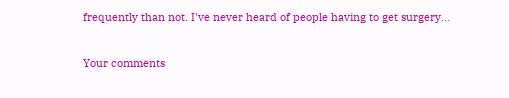frequently than not. I've never heard of people having to get surgery...


Your comments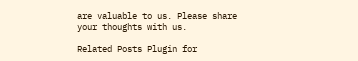are valuable to us. Please share your thoughts with us.

Related Posts Plugin for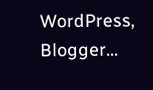WordPress, Blogger...